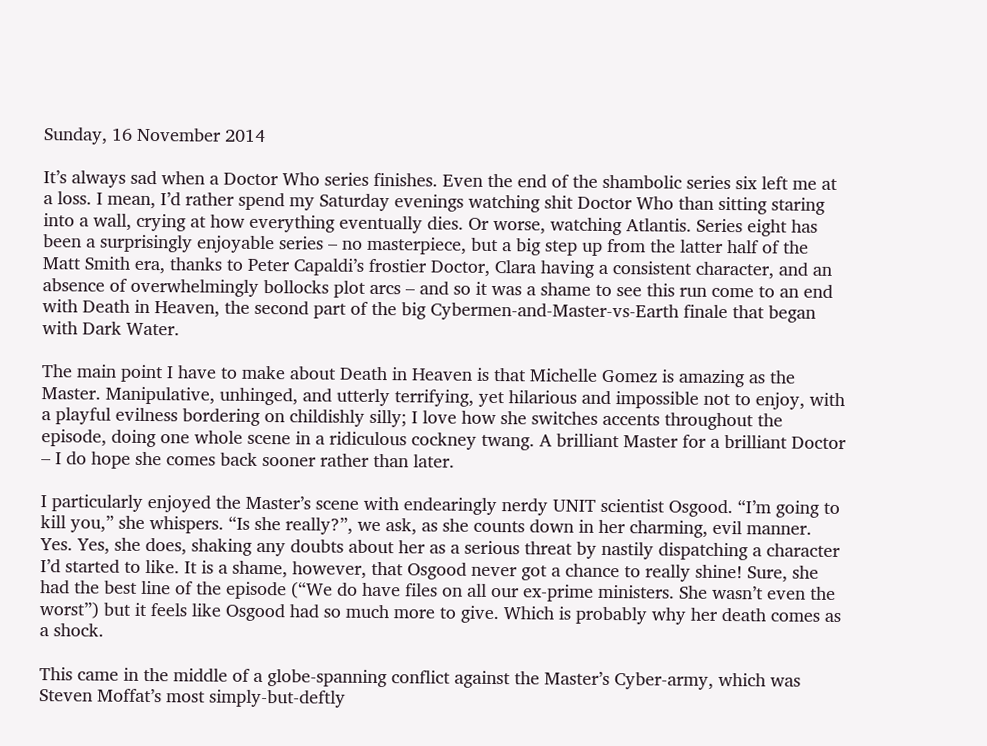Sunday, 16 November 2014

It’s always sad when a Doctor Who series finishes. Even the end of the shambolic series six left me at a loss. I mean, I’d rather spend my Saturday evenings watching shit Doctor Who than sitting staring into a wall, crying at how everything eventually dies. Or worse, watching Atlantis. Series eight has been a surprisingly enjoyable series – no masterpiece, but a big step up from the latter half of the Matt Smith era, thanks to Peter Capaldi’s frostier Doctor, Clara having a consistent character, and an absence of overwhelmingly bollocks plot arcs – and so it was a shame to see this run come to an end with Death in Heaven, the second part of the big Cybermen-and-Master-vs-Earth finale that began with Dark Water.

The main point I have to make about Death in Heaven is that Michelle Gomez is amazing as the Master. Manipulative, unhinged, and utterly terrifying, yet hilarious and impossible not to enjoy, with a playful evilness bordering on childishly silly; I love how she switches accents throughout the episode, doing one whole scene in a ridiculous cockney twang. A brilliant Master for a brilliant Doctor – I do hope she comes back sooner rather than later.

I particularly enjoyed the Master’s scene with endearingly nerdy UNIT scientist Osgood. “I’m going to kill you,” she whispers. “Is she really?”, we ask, as she counts down in her charming, evil manner. Yes. Yes, she does, shaking any doubts about her as a serious threat by nastily dispatching a character I’d started to like. It is a shame, however, that Osgood never got a chance to really shine! Sure, she had the best line of the episode (“We do have files on all our ex-prime ministers. She wasn’t even the worst”) but it feels like Osgood had so much more to give. Which is probably why her death comes as a shock.

This came in the middle of a globe-spanning conflict against the Master’s Cyber-army, which was Steven Moffat’s most simply-but-deftly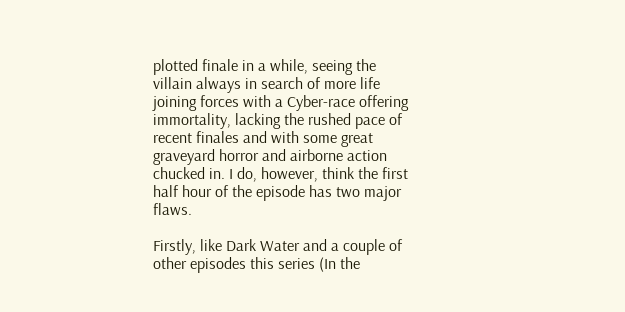plotted finale in a while, seeing the villain always in search of more life joining forces with a Cyber-race offering immortality, lacking the rushed pace of recent finales and with some great graveyard horror and airborne action chucked in. I do, however, think the first half hour of the episode has two major flaws.

Firstly, like Dark Water and a couple of other episodes this series (In the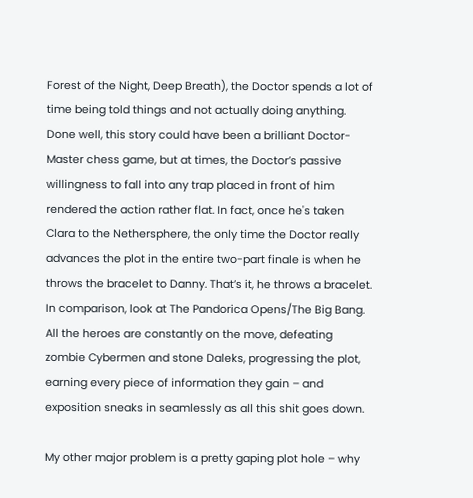Forest of the Night, Deep Breath), the Doctor spends a lot of time being told things and not actually doing anything. Done well, this story could have been a brilliant Doctor-Master chess game, but at times, the Doctor’s passive willingness to fall into any trap placed in front of him rendered the action rather flat. In fact, once he's taken Clara to the Nethersphere, the only time the Doctor really advances the plot in the entire two-part finale is when he throws the bracelet to Danny. That’s it, he throws a bracelet. In comparison, look at The Pandorica Opens/The Big Bang. All the heroes are constantly on the move, defeating zombie Cybermen and stone Daleks, progressing the plot, earning every piece of information they gain – and exposition sneaks in seamlessly as all this shit goes down.

My other major problem is a pretty gaping plot hole – why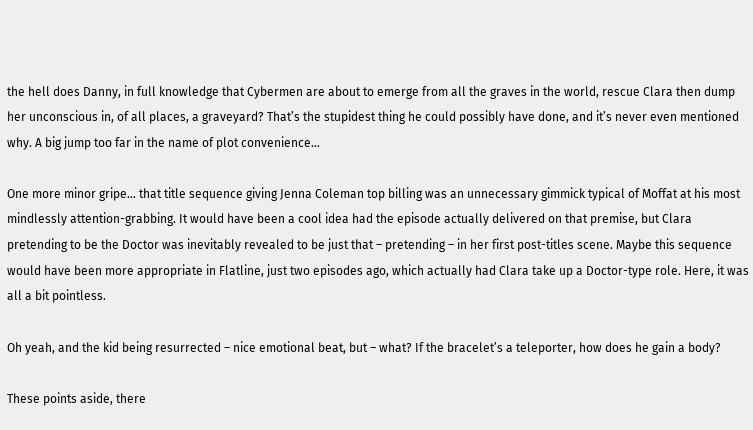the hell does Danny, in full knowledge that Cybermen are about to emerge from all the graves in the world, rescue Clara then dump her unconscious in, of all places, a graveyard? That’s the stupidest thing he could possibly have done, and it’s never even mentioned why. A big jump too far in the name of plot convenience…

One more minor gripe… that title sequence giving Jenna Coleman top billing was an unnecessary gimmick typical of Moffat at his most mindlessly attention-grabbing. It would have been a cool idea had the episode actually delivered on that premise, but Clara pretending to be the Doctor was inevitably revealed to be just that – pretending – in her first post-titles scene. Maybe this sequence would have been more appropriate in Flatline, just two episodes ago, which actually had Clara take up a Doctor-type role. Here, it was all a bit pointless.

Oh yeah, and the kid being resurrected – nice emotional beat, but – what? If the bracelet’s a teleporter, how does he gain a body?

These points aside, there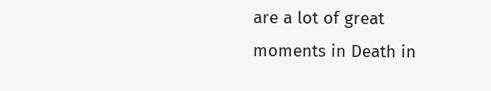are a lot of great moments in Death in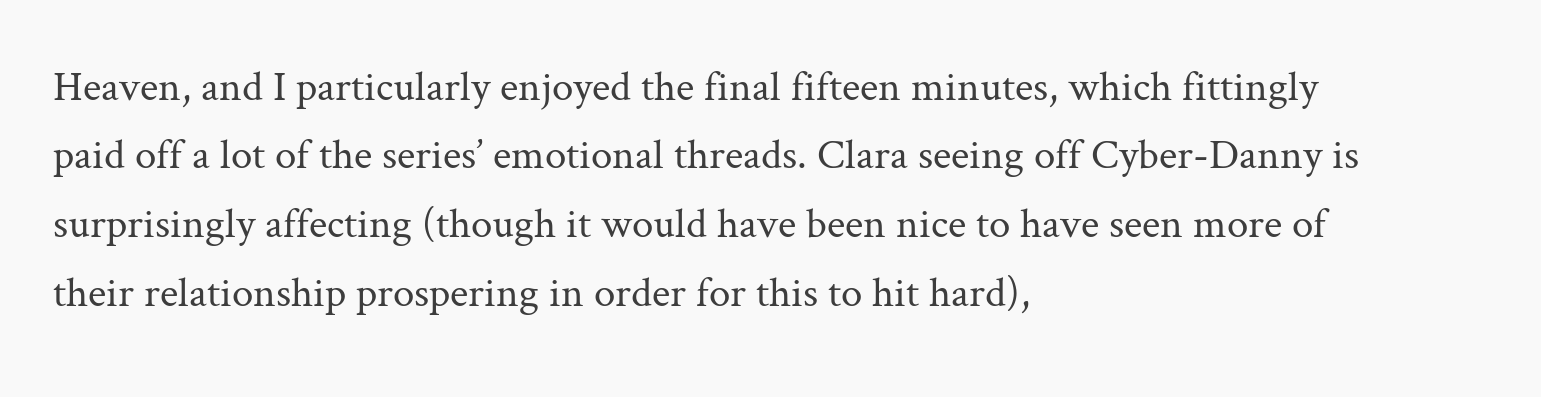Heaven, and I particularly enjoyed the final fifteen minutes, which fittingly paid off a lot of the series’ emotional threads. Clara seeing off Cyber-Danny is surprisingly affecting (though it would have been nice to have seen more of their relationship prospering in order for this to hit hard),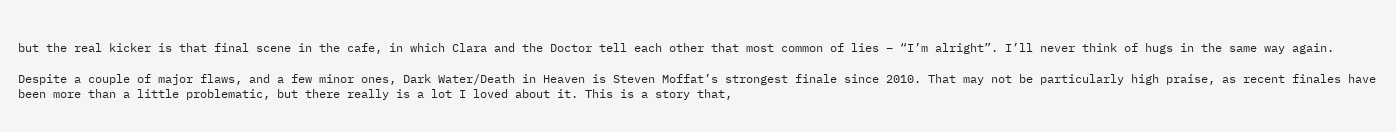but the real kicker is that final scene in the cafe, in which Clara and the Doctor tell each other that most common of lies – “I’m alright”. I’ll never think of hugs in the same way again.

Despite a couple of major flaws, and a few minor ones, Dark Water/Death in Heaven is Steven Moffat’s strongest finale since 2010. That may not be particularly high praise, as recent finales have been more than a little problematic, but there really is a lot I loved about it. This is a story that,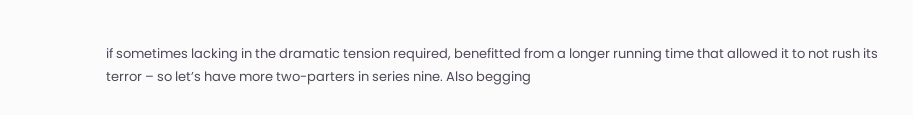if sometimes lacking in the dramatic tension required, benefitted from a longer running time that allowed it to not rush its terror – so let’s have more two-parters in series nine. Also begging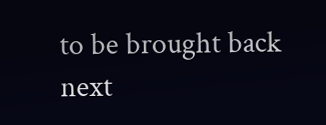to be brought back next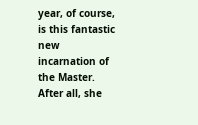year, of course, is this fantastic new incarnation of the Master. After all, she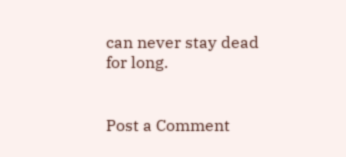can never stay dead for long.


Post a Comment